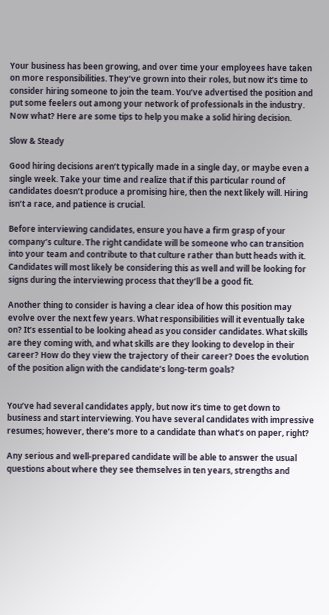Your business has been growing, and over time your employees have taken on more responsibilities. They’ve grown into their roles, but now it’s time to consider hiring someone to join the team. You’ve advertised the position and put some feelers out among your network of professionals in the industry. Now what? Here are some tips to help you make a solid hiring decision.

Slow & Steady

Good hiring decisions aren’t typically made in a single day, or maybe even a single week. Take your time and realize that if this particular round of candidates doesn’t produce a promising hire, then the next likely will. Hiring isn’t a race, and patience is crucial.

Before interviewing candidates, ensure you have a firm grasp of your company’s culture. The right candidate will be someone who can transition into your team and contribute to that culture rather than butt heads with it. Candidates will most likely be considering this as well and will be looking for signs during the interviewing process that they’ll be a good fit.

Another thing to consider is having a clear idea of how this position may evolve over the next few years. What responsibilities will it eventually take on? It’s essential to be looking ahead as you consider candidates. What skills are they coming with, and what skills are they looking to develop in their career? How do they view the trajectory of their career? Does the evolution of the position align with the candidate’s long-term goals?


You’ve had several candidates apply, but now it’s time to get down to business and start interviewing. You have several candidates with impressive resumes; however, there’s more to a candidate than what’s on paper, right?

Any serious and well-prepared candidate will be able to answer the usual questions about where they see themselves in ten years, strengths and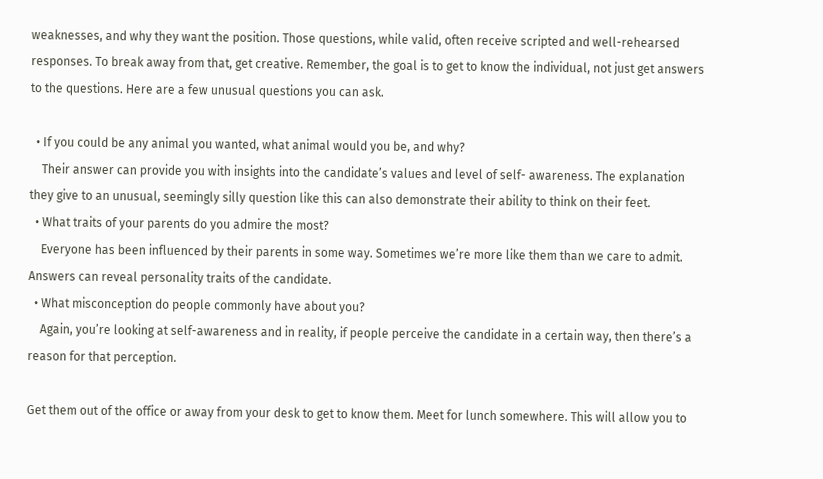weaknesses, and why they want the position. Those questions, while valid, often receive scripted and well-rehearsed responses. To break away from that, get creative. Remember, the goal is to get to know the individual, not just get answers to the questions. Here are a few unusual questions you can ask.

  • If you could be any animal you wanted, what animal would you be, and why?
    Their answer can provide you with insights into the candidate’s values and level of self- awareness. The explanation they give to an unusual, seemingly silly question like this can also demonstrate their ability to think on their feet.
  • What traits of your parents do you admire the most?
    Everyone has been influenced by their parents in some way. Sometimes we’re more like them than we care to admit. Answers can reveal personality traits of the candidate.
  • What misconception do people commonly have about you?
    Again, you’re looking at self-awareness and in reality, if people perceive the candidate in a certain way, then there’s a reason for that perception.

Get them out of the office or away from your desk to get to know them. Meet for lunch somewhere. This will allow you to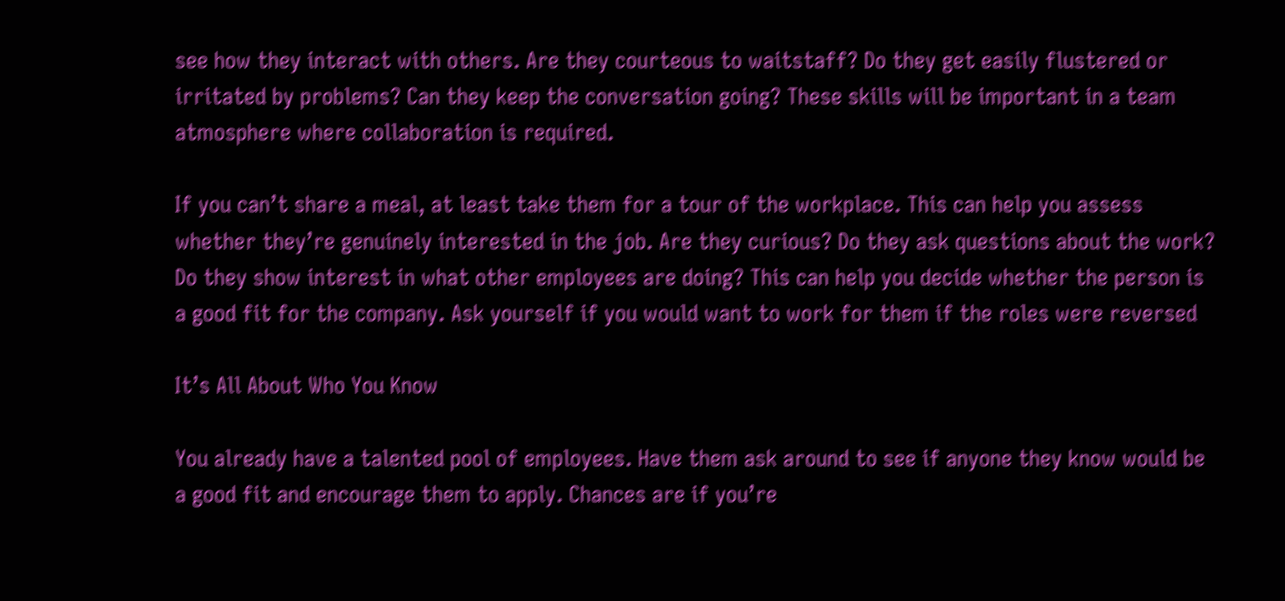see how they interact with others. Are they courteous to waitstaff? Do they get easily flustered or irritated by problems? Can they keep the conversation going? These skills will be important in a team atmosphere where collaboration is required.

If you can’t share a meal, at least take them for a tour of the workplace. This can help you assess whether they’re genuinely interested in the job. Are they curious? Do they ask questions about the work? Do they show interest in what other employees are doing? This can help you decide whether the person is a good fit for the company. Ask yourself if you would want to work for them if the roles were reversed

It’s All About Who You Know

You already have a talented pool of employees. Have them ask around to see if anyone they know would be a good fit and encourage them to apply. Chances are if you’re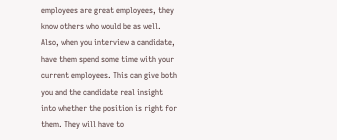employees are great employees, they know others who would be as well. Also, when you interview a candidate, have them spend some time with your current employees. This can give both you and the candidate real insight into whether the position is right for them. They will have to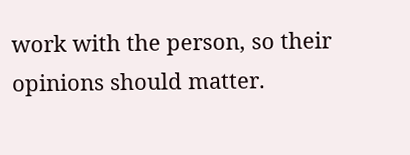work with the person, so their opinions should matter.